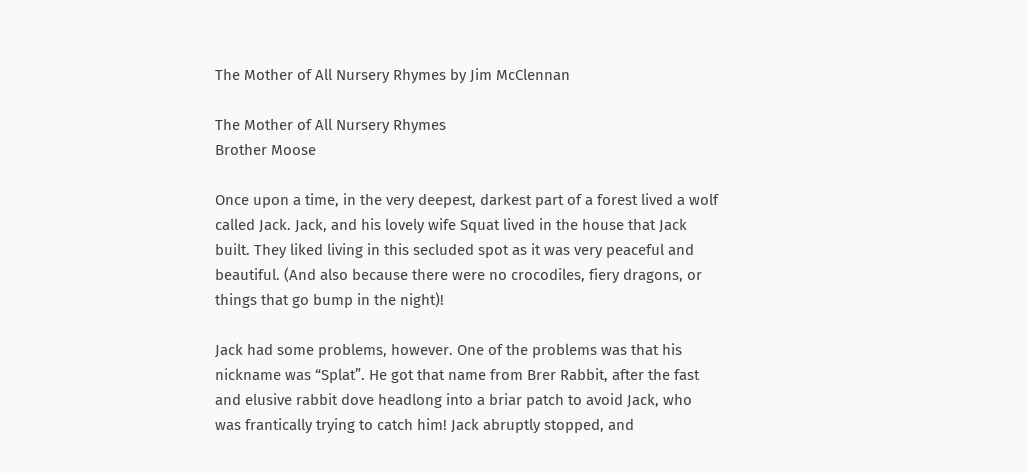The Mother of All Nursery Rhymes by Jim McClennan

The Mother of All Nursery Rhymes
Brother Moose

Once upon a time, in the very deepest, darkest part of a forest lived a wolf called Jack. Jack, and his lovely wife Squat lived in the house that Jack built. They liked living in this secluded spot as it was very peaceful and beautiful. (And also because there were no crocodiles, fiery dragons, or things that go bump in the night)!

Jack had some problems, however. One of the problems was that his nickname was “Splat”. He got that name from Brer Rabbit, after the fast and elusive rabbit dove headlong into a briar patch to avoid Jack, who was frantically trying to catch him! Jack abruptly stopped, and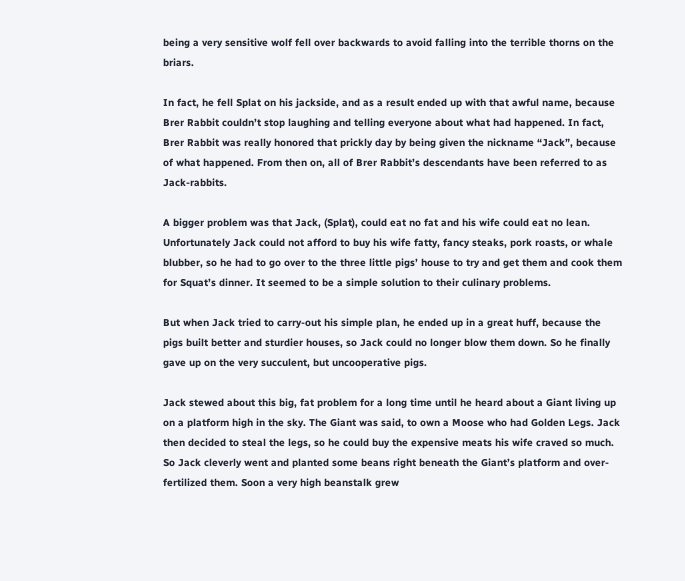being a very sensitive wolf fell over backwards to avoid falling into the terrible thorns on the briars.

In fact, he fell Splat on his jackside, and as a result ended up with that awful name, because Brer Rabbit couldn’t stop laughing and telling everyone about what had happened. In fact, Brer Rabbit was really honored that prickly day by being given the nickname “Jack”, because of what happened. From then on, all of Brer Rabbit’s descendants have been referred to as Jack-rabbits.

A bigger problem was that Jack, (Splat), could eat no fat and his wife could eat no lean. Unfortunately Jack could not afford to buy his wife fatty, fancy steaks, pork roasts, or whale blubber, so he had to go over to the three little pigs’ house to try and get them and cook them for Squat’s dinner. It seemed to be a simple solution to their culinary problems.

But when Jack tried to carry-out his simple plan, he ended up in a great huff, because the pigs built better and sturdier houses, so Jack could no longer blow them down. So he finally gave up on the very succulent, but uncooperative pigs.

Jack stewed about this big, fat problem for a long time until he heard about a Giant living up on a platform high in the sky. The Giant was said, to own a Moose who had Golden Legs. Jack then decided to steal the legs, so he could buy the expensive meats his wife craved so much. So Jack cleverly went and planted some beans right beneath the Giant’s platform and over-fertilized them. Soon a very high beanstalk grew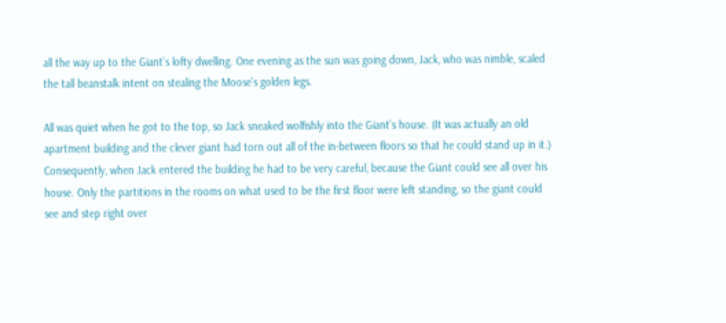all the way up to the Giant’s lofty dwelling. One evening as the sun was going down, Jack, who was nimble, scaled the tall beanstalk intent on stealing the Moose’s golden legs.

All was quiet when he got to the top, so Jack sneaked wolfishly into the Giant’s house. (It was actually an old apartment building and the clever giant had torn out all of the in-between floors so that he could stand up in it.) Consequently, when Jack entered the building he had to be very careful, because the Giant could see all over his house. Only the partitions in the rooms on what used to be the first floor were left standing, so the giant could see and step right over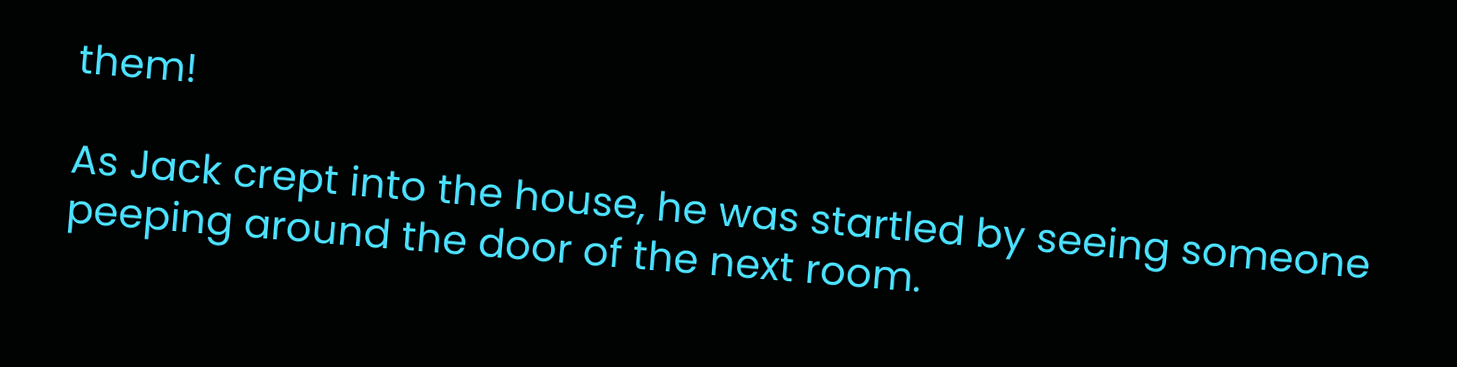them!

As Jack crept into the house, he was startled by seeing someone peeping around the door of the next room.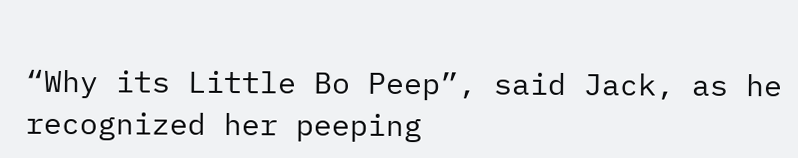“Why its Little Bo Peep”, said Jack, as he recognized her peeping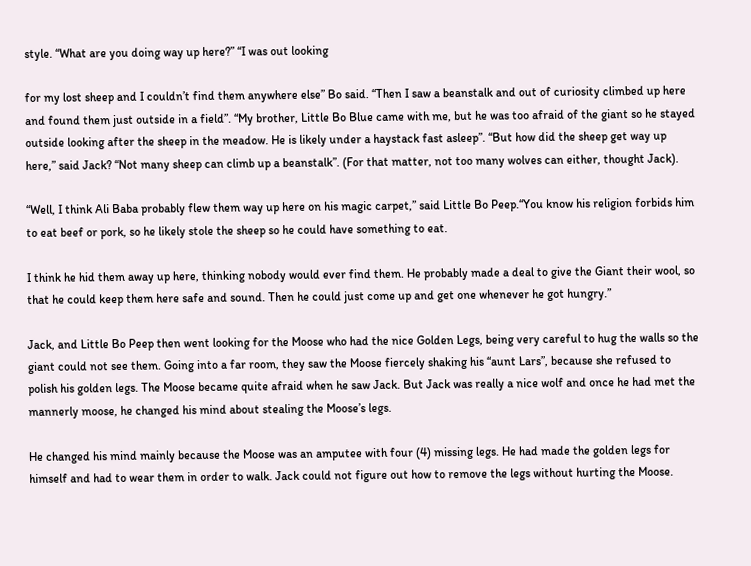style. “What are you doing way up here?” “I was out looking

for my lost sheep and I couldn’t find them anywhere else” Bo said. “Then I saw a beanstalk and out of curiosity climbed up here and found them just outside in a field”. “My brother, Little Bo Blue came with me, but he was too afraid of the giant so he stayed outside looking after the sheep in the meadow. He is likely under a haystack fast asleep”. “But how did the sheep get way up here,” said Jack? “Not many sheep can climb up a beanstalk”. (For that matter, not too many wolves can either, thought Jack).

“Well, I think Ali Baba probably flew them way up here on his magic carpet,” said Little Bo Peep.“You know his religion forbids him to eat beef or pork, so he likely stole the sheep so he could have something to eat.

I think he hid them away up here, thinking nobody would ever find them. He probably made a deal to give the Giant their wool, so that he could keep them here safe and sound. Then he could just come up and get one whenever he got hungry.”

Jack, and Little Bo Peep then went looking for the Moose who had the nice Golden Legs, being very careful to hug the walls so the giant could not see them. Going into a far room, they saw the Moose fiercely shaking his “aunt Lars”, because she refused to polish his golden legs. The Moose became quite afraid when he saw Jack. But Jack was really a nice wolf and once he had met the mannerly moose, he changed his mind about stealing the Moose’s legs.

He changed his mind mainly because the Moose was an amputee with four (4) missing legs. He had made the golden legs for himself and had to wear them in order to walk. Jack could not figure out how to remove the legs without hurting the Moose.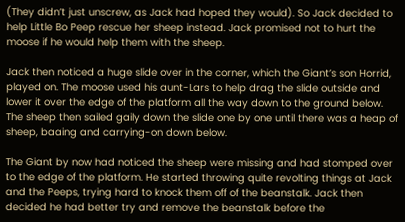(They didn’t just unscrew, as Jack had hoped they would). So Jack decided to help Little Bo Peep rescue her sheep instead. Jack promised not to hurt the moose if he would help them with the sheep.

Jack then noticed a huge slide over in the corner, which the Giant’s son Horrid, played on. The moose used his aunt-Lars to help drag the slide outside and lower it over the edge of the platform all the way down to the ground below. The sheep then sailed gaily down the slide one by one until there was a heap of sheep, baaing and carrying-on down below.

The Giant by now had noticed the sheep were missing and had stomped over to the edge of the platform. He started throwing quite revolting things at Jack and the Peeps, trying hard to knock them off of the beanstalk. Jack then decided he had better try and remove the beanstalk before the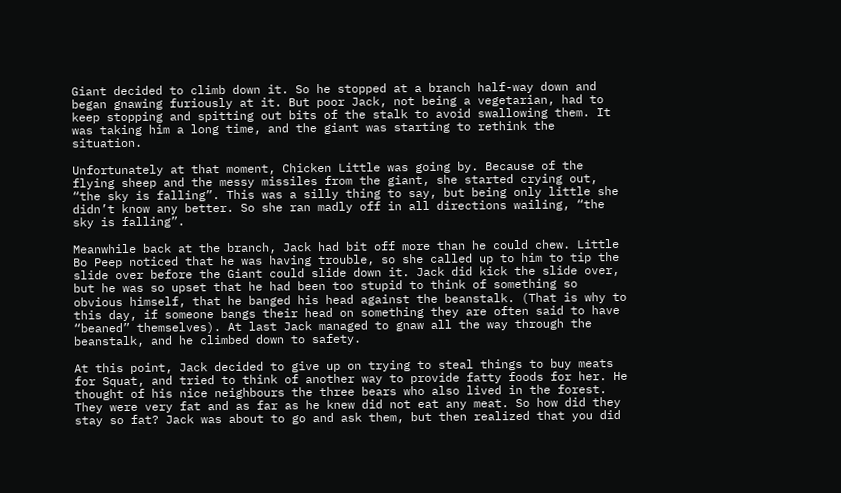Giant decided to climb down it. So he stopped at a branch half-way down and began gnawing furiously at it. But poor Jack, not being a vegetarian, had to keep stopping and spitting out bits of the stalk to avoid swallowing them. It was taking him a long time, and the giant was starting to rethink the situation.

Unfortunately at that moment, Chicken Little was going by. Because of the flying sheep and the messy missiles from the giant, she started crying out, “the sky is falling”. This was a silly thing to say, but being only little she didn’t know any better. So she ran madly off in all directions wailing, “the sky is falling”.

Meanwhile back at the branch, Jack had bit off more than he could chew. Little Bo Peep noticed that he was having trouble, so she called up to him to tip the slide over before the Giant could slide down it. Jack did kick the slide over, but he was so upset that he had been too stupid to think of something so obvious himself, that he banged his head against the beanstalk. (That is why to this day, if someone bangs their head on something they are often said to have “beaned” themselves). At last Jack managed to gnaw all the way through the beanstalk, and he climbed down to safety.

At this point, Jack decided to give up on trying to steal things to buy meats for Squat, and tried to think of another way to provide fatty foods for her. He thought of his nice neighbours the three bears who also lived in the forest. They were very fat and as far as he knew did not eat any meat. So how did they stay so fat? Jack was about to go and ask them, but then realized that you did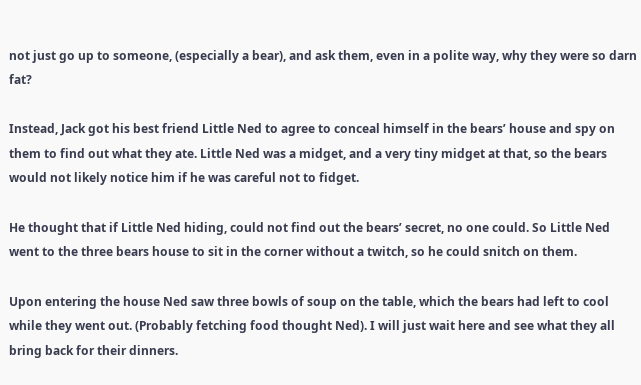not just go up to someone, (especially a bear), and ask them, even in a polite way, why they were so darn fat?

Instead, Jack got his best friend Little Ned to agree to conceal himself in the bears’ house and spy on them to find out what they ate. Little Ned was a midget, and a very tiny midget at that, so the bears would not likely notice him if he was careful not to fidget.

He thought that if Little Ned hiding, could not find out the bears’ secret, no one could. So Little Ned went to the three bears house to sit in the corner without a twitch, so he could snitch on them.

Upon entering the house Ned saw three bowls of soup on the table, which the bears had left to cool while they went out. (Probably fetching food thought Ned). I will just wait here and see what they all bring back for their dinners.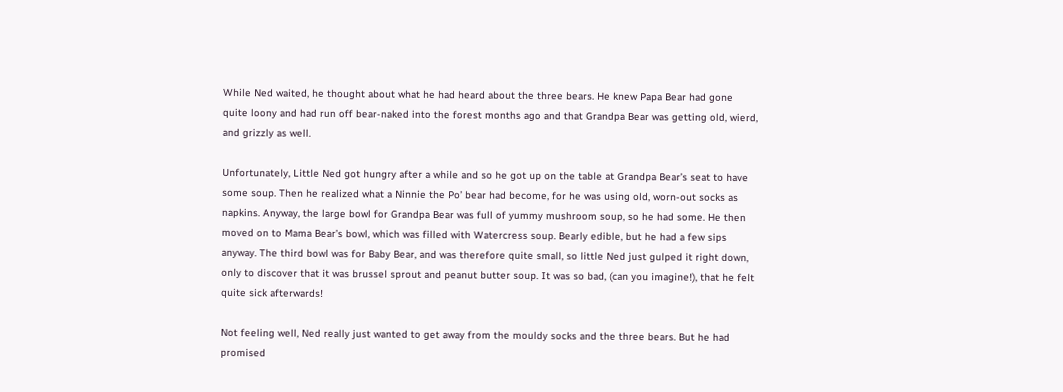While Ned waited, he thought about what he had heard about the three bears. He knew Papa Bear had gone quite loony and had run off bear-naked into the forest months ago and that Grandpa Bear was getting old, wierd, and grizzly as well.

Unfortunately, Little Ned got hungry after a while and so he got up on the table at Grandpa Bear’s seat to have some soup. Then he realized what a Ninnie the Po’ bear had become, for he was using old, worn-out socks as napkins. Anyway, the large bowl for Grandpa Bear was full of yummy mushroom soup, so he had some. He then moved on to Mama Bear’s bowl, which was filled with Watercress soup. Bearly edible, but he had a few sips anyway. The third bowl was for Baby Bear, and was therefore quite small, so little Ned just gulped it right down, only to discover that it was brussel sprout and peanut butter soup. It was so bad, (can you imagine!), that he felt quite sick afterwards!

Not feeling well, Ned really just wanted to get away from the mouldy socks and the three bears. But he had promised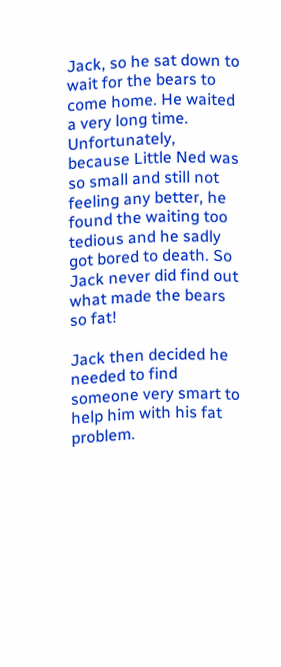Jack, so he sat down to wait for the bears to come home. He waited a very long time. Unfortunately, because Little Ned was so small and still not feeling any better, he found the waiting too tedious and he sadly got bored to death. So Jack never did find out what made the bears so fat!

Jack then decided he needed to find someone very smart to help him with his fat problem.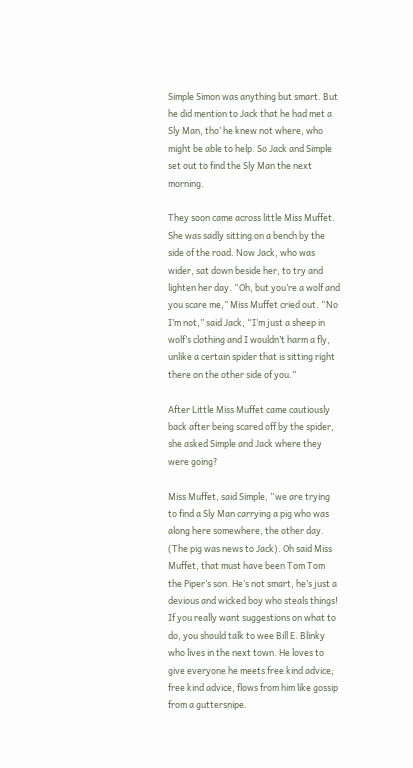Simple Simon was anything but smart. But he did mention to Jack that he had met a Sly Man, tho’ he knew not where, who might be able to help. So Jack and Simple set out to find the Sly Man the next morning.

They soon came across little Miss Muffet. She was sadly sitting on a bench by the side of the road. Now Jack, who was wider, sat down beside her, to try and lighten her day. “Oh, but you’re a wolf and you scare me,” Miss Muffet cried out. “No I’m not,” said Jack, “I’m just a sheep in wolf’s clothing and I wouldn’t harm a fly, unlike a certain spider that is sitting right there on the other side of you.”

After Little Miss Muffet came cautiously back after being scared off by the spider, she asked Simple and Jack where they were going?

Miss Muffet, said Simple, “we are trying to find a Sly Man carrying a pig who was along here somewhere, the other day. (The pig was news to Jack). Oh said Miss Muffet, that must have been Tom Tom the Piper’s son. He’s not smart, he’s just a devious and wicked boy who steals things! If you really want suggestions on what to do, you should talk to wee Bill E. Blinky who lives in the next town. He loves to give everyone he meets free kind advice; free kind advice, flows from him like gossip from a guttersnipe.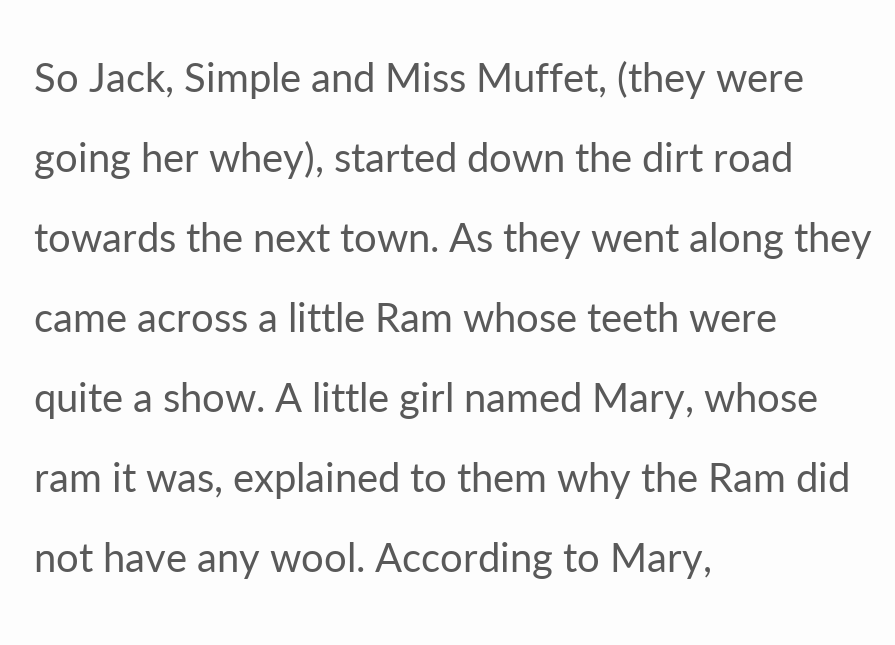So Jack, Simple and Miss Muffet, (they were going her whey), started down the dirt road towards the next town. As they went along they came across a little Ram whose teeth were quite a show. A little girl named Mary, whose ram it was, explained to them why the Ram did not have any wool. According to Mary,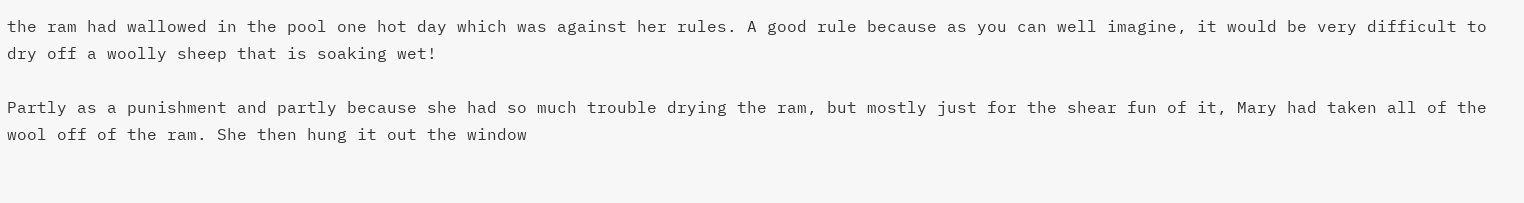the ram had wallowed in the pool one hot day which was against her rules. A good rule because as you can well imagine, it would be very difficult to dry off a woolly sheep that is soaking wet!

Partly as a punishment and partly because she had so much trouble drying the ram, but mostly just for the shear fun of it, Mary had taken all of the wool off of the ram. She then hung it out the window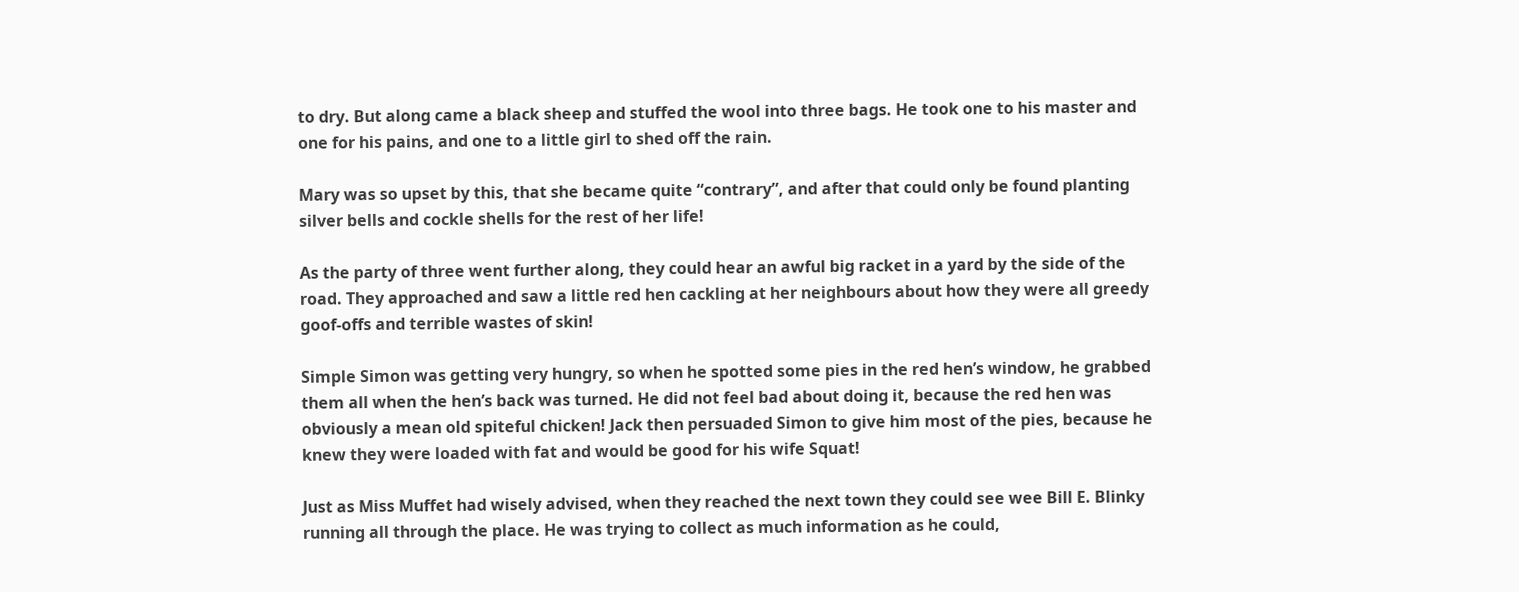to dry. But along came a black sheep and stuffed the wool into three bags. He took one to his master and one for his pains, and one to a little girl to shed off the rain.

Mary was so upset by this, that she became quite “contrary”, and after that could only be found planting silver bells and cockle shells for the rest of her life!

As the party of three went further along, they could hear an awful big racket in a yard by the side of the road. They approached and saw a little red hen cackling at her neighbours about how they were all greedy goof-offs and terrible wastes of skin!

Simple Simon was getting very hungry, so when he spotted some pies in the red hen’s window, he grabbed them all when the hen’s back was turned. He did not feel bad about doing it, because the red hen was obviously a mean old spiteful chicken! Jack then persuaded Simon to give him most of the pies, because he knew they were loaded with fat and would be good for his wife Squat!

Just as Miss Muffet had wisely advised, when they reached the next town they could see wee Bill E. Blinky running all through the place. He was trying to collect as much information as he could,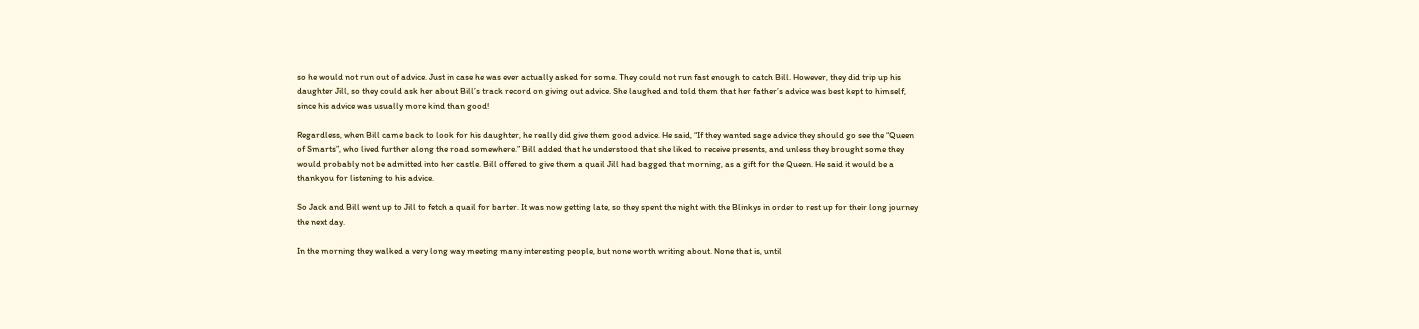so he would not run out of advice. Just in case he was ever actually asked for some. They could not run fast enough to catch Bill. However, they did trip up his daughter Jill, so they could ask her about Bill’s track record on giving out advice. She laughed and told them that her father’s advice was best kept to himself, since his advice was usually more kind than good!

Regardless, when Bill came back to look for his daughter, he really did give them good advice. He said, “If they wanted sage advice they should go see the “Queen of Smarts”, who lived further along the road somewhere.” Bill added that he understood that she liked to receive presents, and unless they brought some they would probably not be admitted into her castle. Bill offered to give them a quail Jill had bagged that morning, as a gift for the Queen. He said it would be a thankyou for listening to his advice.

So Jack and Bill went up to Jill to fetch a quail for barter. It was now getting late, so they spent the night with the Blinkys in order to rest up for their long journey the next day.

In the morning they walked a very long way meeting many interesting people, but none worth writing about. None that is, until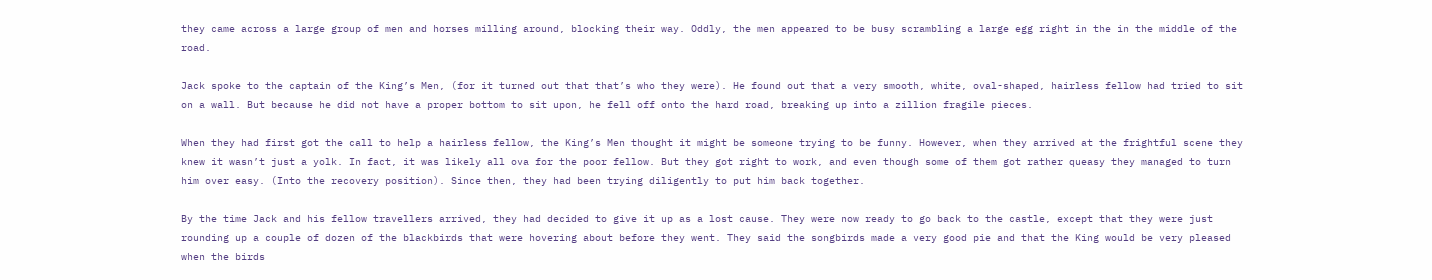they came across a large group of men and horses milling around, blocking their way. Oddly, the men appeared to be busy scrambling a large egg right in the in the middle of the road.

Jack spoke to the captain of the King’s Men, (for it turned out that that’s who they were). He found out that a very smooth, white, oval-shaped, hairless fellow had tried to sit on a wall. But because he did not have a proper bottom to sit upon, he fell off onto the hard road, breaking up into a zillion fragile pieces.

When they had first got the call to help a hairless fellow, the King’s Men thought it might be someone trying to be funny. However, when they arrived at the frightful scene they knew it wasn’t just a yolk. In fact, it was likely all ova for the poor fellow. But they got right to work, and even though some of them got rather queasy they managed to turn him over easy. (Into the recovery position). Since then, they had been trying diligently to put him back together.

By the time Jack and his fellow travellers arrived, they had decided to give it up as a lost cause. They were now ready to go back to the castle, except that they were just rounding up a couple of dozen of the blackbirds that were hovering about before they went. They said the songbirds made a very good pie and that the King would be very pleased when the birds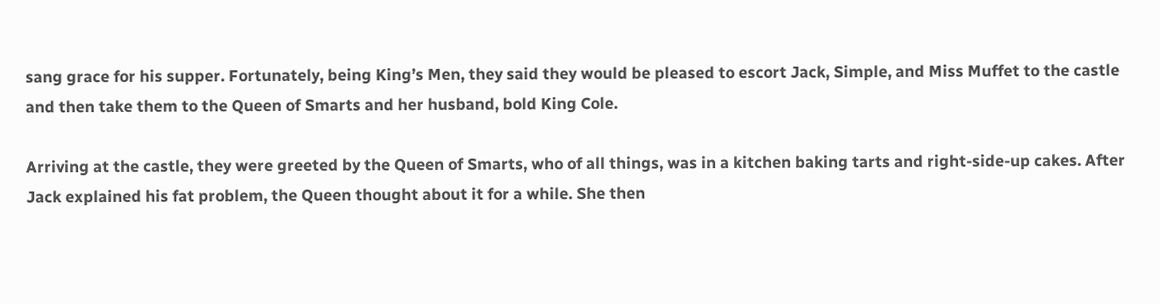sang grace for his supper. Fortunately, being King’s Men, they said they would be pleased to escort Jack, Simple, and Miss Muffet to the castle and then take them to the Queen of Smarts and her husband, bold King Cole.

Arriving at the castle, they were greeted by the Queen of Smarts, who of all things, was in a kitchen baking tarts and right-side-up cakes. After Jack explained his fat problem, the Queen thought about it for a while. She then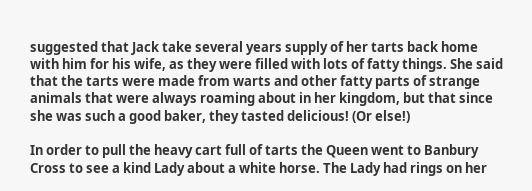suggested that Jack take several years supply of her tarts back home with him for his wife, as they were filled with lots of fatty things. She said that the tarts were made from warts and other fatty parts of strange animals that were always roaming about in her kingdom, but that since she was such a good baker, they tasted delicious! (Or else!)

In order to pull the heavy cart full of tarts the Queen went to Banbury Cross to see a kind Lady about a white horse. The Lady had rings on her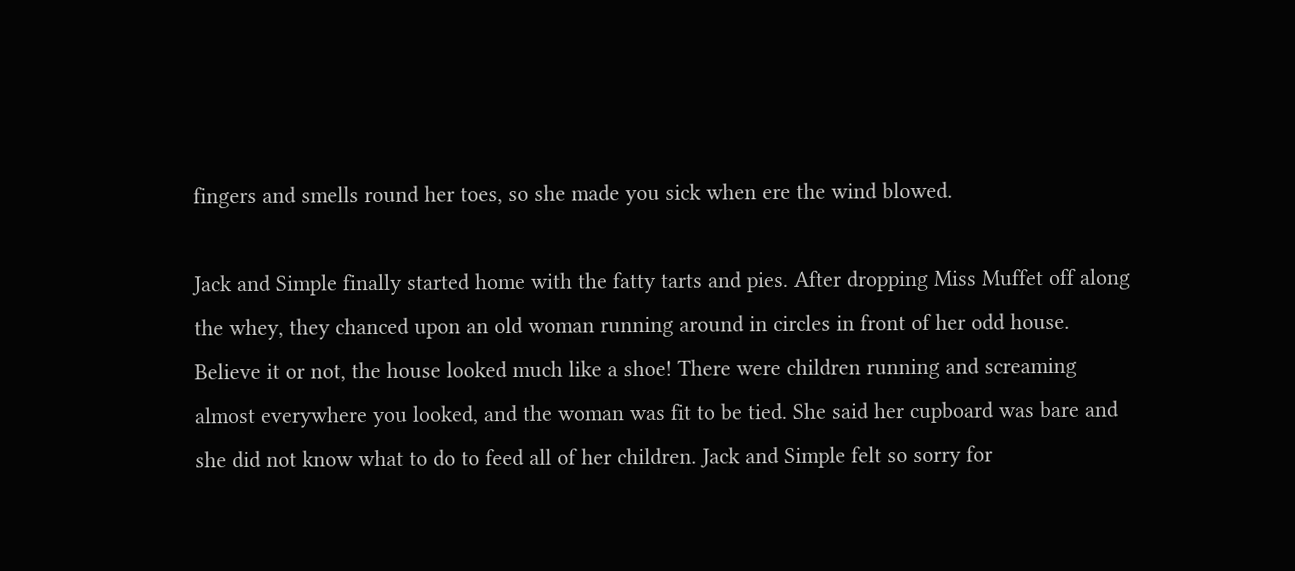fingers and smells round her toes, so she made you sick when ere the wind blowed.

Jack and Simple finally started home with the fatty tarts and pies. After dropping Miss Muffet off along the whey, they chanced upon an old woman running around in circles in front of her odd house. Believe it or not, the house looked much like a shoe! There were children running and screaming almost everywhere you looked, and the woman was fit to be tied. She said her cupboard was bare and she did not know what to do to feed all of her children. Jack and Simple felt so sorry for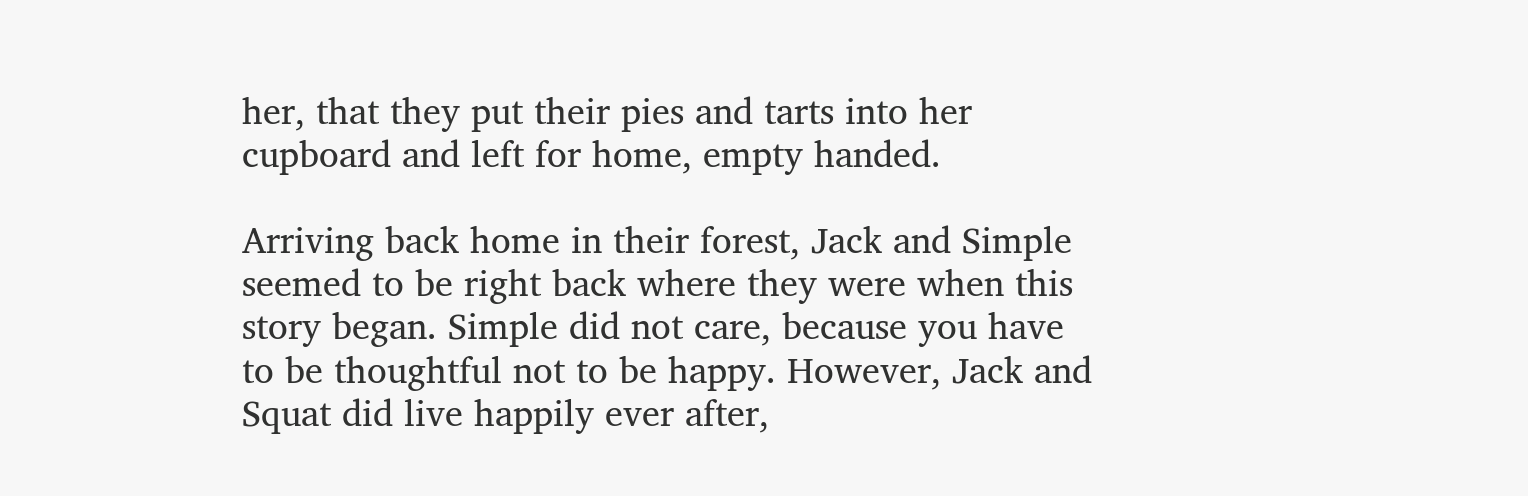her, that they put their pies and tarts into her cupboard and left for home, empty handed.

Arriving back home in their forest, Jack and Simple seemed to be right back where they were when this story began. Simple did not care, because you have to be thoughtful not to be happy. However, Jack and Squat did live happily ever after,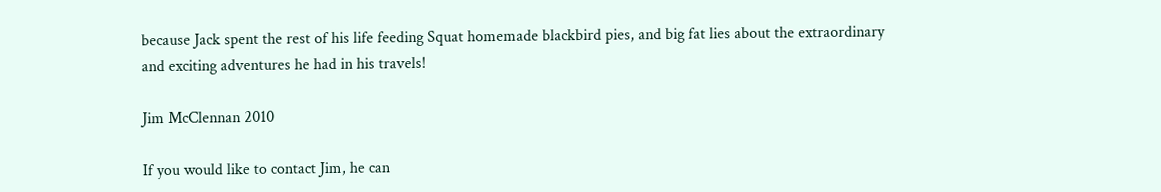because Jack spent the rest of his life feeding Squat homemade blackbird pies, and big fat lies about the extraordinary and exciting adventures he had in his travels!

Jim McClennan 2010

If you would like to contact Jim, he can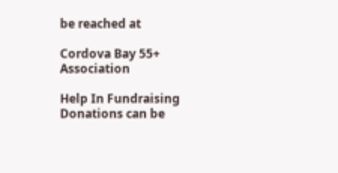be reached at

Cordova Bay 55+ Association

Help In Fundraising
Donations can be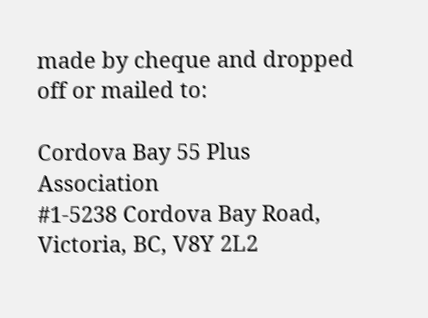made by cheque and dropped off or mailed to:

Cordova Bay 55 Plus Association
#1-5238 Cordova Bay Road,
Victoria, BC, V8Y 2L2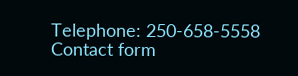Telephone: 250-658-5558
Contact form